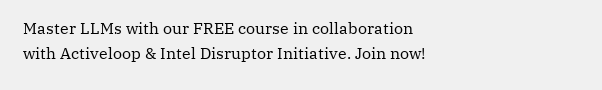Master LLMs with our FREE course in collaboration with Activeloop & Intel Disruptor Initiative. Join now!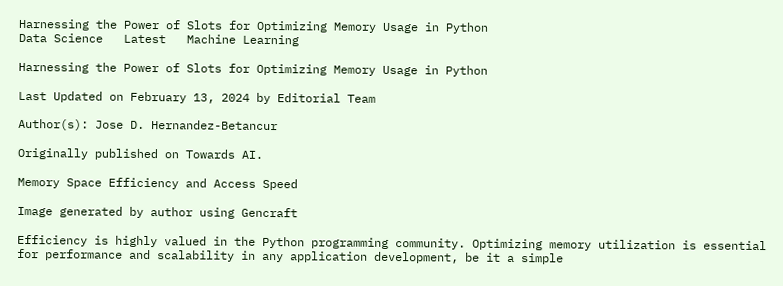Harnessing the Power of Slots for Optimizing Memory Usage in Python
Data Science   Latest   Machine Learning

Harnessing the Power of Slots for Optimizing Memory Usage in Python

Last Updated on February 13, 2024 by Editorial Team

Author(s): Jose D. Hernandez-Betancur

Originally published on Towards AI.

Memory Space Efficiency and Access Speed

Image generated by author using Gencraft

Efficiency is highly valued in the Python programming community. Optimizing memory utilization is essential for performance and scalability in any application development, be it a simple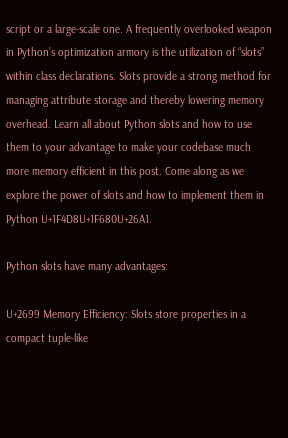script or a large-scale one. A frequently overlooked weapon in Python’s optimization armory is the utilization of “slots” within class declarations. Slots provide a strong method for managing attribute storage and thereby lowering memory overhead. Learn all about Python slots and how to use them to your advantage to make your codebase much more memory efficient in this post. Come along as we explore the power of slots and how to implement them in Python U+1F4D8U+1F680U+26A1.

Python slots have many advantages:

U+2699 Memory Efficiency: Slots store properties in a compact tuple-like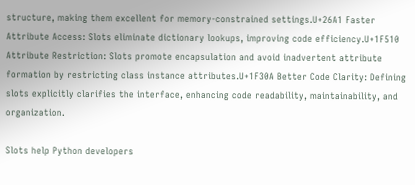structure, making them excellent for memory-constrained settings.U+26A1 Faster Attribute Access: Slots eliminate dictionary lookups, improving code efficiency.U+1F510 Attribute Restriction: Slots promote encapsulation and avoid inadvertent attribute formation by restricting class instance attributes.U+1F30A Better Code Clarity: Defining slots explicitly clarifies the interface, enhancing code readability, maintainability, and organization.

Slots help Python developers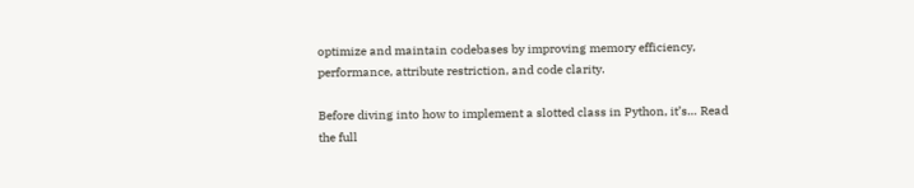optimize and maintain codebases by improving memory efficiency, performance, attribute restriction, and code clarity.

Before diving into how to implement a slotted class in Python, it’s… Read the full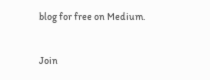blog for free on Medium.

Join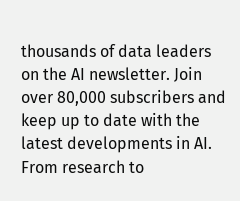thousands of data leaders on the AI newsletter. Join over 80,000 subscribers and keep up to date with the latest developments in AI. From research to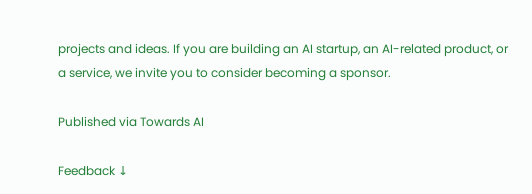projects and ideas. If you are building an AI startup, an AI-related product, or a service, we invite you to consider becoming a sponsor.

Published via Towards AI

Feedback ↓